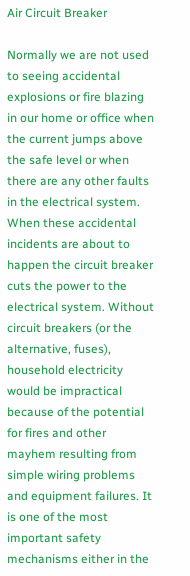Air Circuit Breaker

Normally we are not used to seeing accidental explosions or fire blazing in our home or office when the current jumps above the safe level or when there are any other faults in the electrical system. When these accidental incidents are about to happen the circuit breaker cuts the power to the electrical system. Without circuit breakers (or the alternative, fuses), household electricity would be impractical because of the potential for fires and other mayhem resulting from simple wiring problems and equipment failures. It is one of the most important safety mechanisms either in the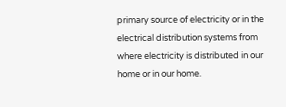primary source of electricity or in the electrical distribution systems from where electricity is distributed in our home or in our home.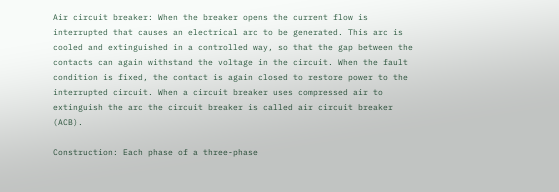Air circuit breaker: When the breaker opens the current flow is interrupted that causes an electrical arc to be generated. This arc is cooled and extinguished in a controlled way, so that the gap between the contacts can again withstand the voltage in the circuit. When the fault condition is fixed, the contact is again closed to restore power to the interrupted circuit. When a circuit breaker uses compressed air to extinguish the arc the circuit breaker is called air circuit breaker (ACB).

Construction: Each phase of a three-phase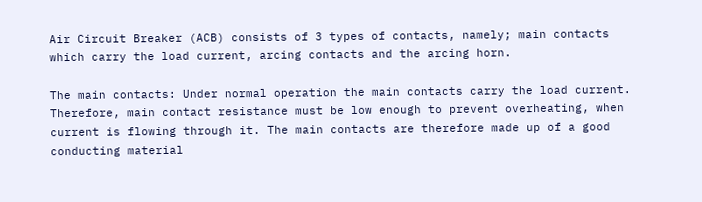Air Circuit Breaker (ACB) consists of 3 types of contacts, namely; main contacts which carry the load current, arcing contacts and the arcing horn.

The main contacts: Under normal operation the main contacts carry the load current. Therefore, main contact resistance must be low enough to prevent overheating, when current is flowing through it. The main contacts are therefore made up of a good conducting material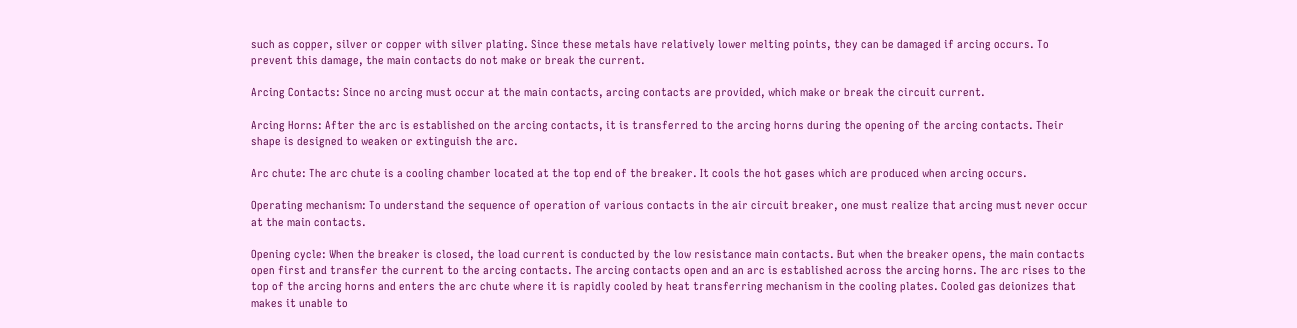such as copper, silver or copper with silver plating. Since these metals have relatively lower melting points, they can be damaged if arcing occurs. To prevent this damage, the main contacts do not make or break the current.

Arcing Contacts: Since no arcing must occur at the main contacts, arcing contacts are provided, which make or break the circuit current.

Arcing Horns: After the arc is established on the arcing contacts, it is transferred to the arcing horns during the opening of the arcing contacts. Their shape is designed to weaken or extinguish the arc.

Arc chute: The arc chute is a cooling chamber located at the top end of the breaker. It cools the hot gases which are produced when arcing occurs.

Operating mechanism: To understand the sequence of operation of various contacts in the air circuit breaker, one must realize that arcing must never occur at the main contacts.

Opening cycle: When the breaker is closed, the load current is conducted by the low resistance main contacts. But when the breaker opens, the main contacts open first and transfer the current to the arcing contacts. The arcing contacts open and an arc is established across the arcing horns. The arc rises to the top of the arcing horns and enters the arc chute where it is rapidly cooled by heat transferring mechanism in the cooling plates. Cooled gas deionizes that makes it unable to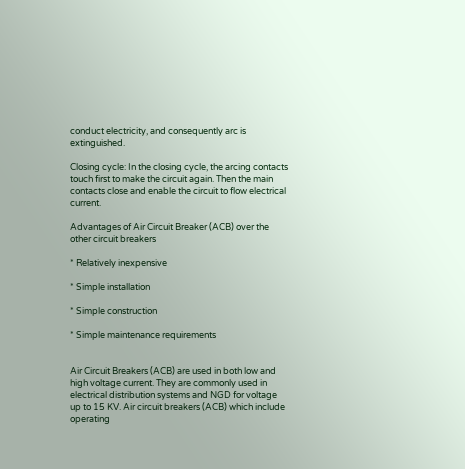conduct electricity, and consequently arc is extinguished.

Closing cycle: In the closing cycle, the arcing contacts touch first to make the circuit again. Then the main contacts close and enable the circuit to flow electrical current.

Advantages of Air Circuit Breaker (ACB) over the other circuit breakers

* Relatively inexpensive

* Simple installation

* Simple construction

* Simple maintenance requirements


Air Circuit Breakers (ACB) are used in both low and high voltage current. They are commonly used in electrical distribution systems and NGD for voltage up to 15 KV. Air circuit breakers (ACB) which include operating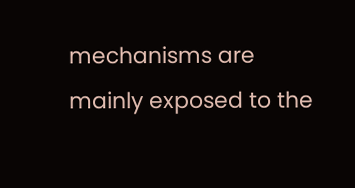mechanisms are mainly exposed to the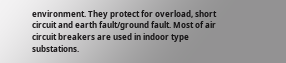environment. They protect for overload, short circuit and earth fault/ground fault. Most of air circuit breakers are used in indoor type substations.